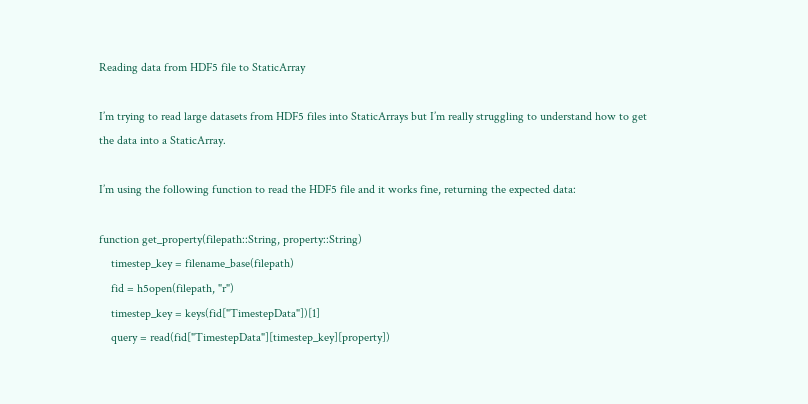Reading data from HDF5 file to StaticArray

I’m trying to read large datasets from HDF5 files into StaticArrays but I’m really struggling to understand how to get the data into a StaticArray.

I’m using the following function to read the HDF5 file and it works fine, returning the expected data:

function get_property(filepath::String, property::String)
    timestep_key = filename_base(filepath)
    fid = h5open(filepath, "r")
    timestep_key = keys(fid["TimestepData"])[1]
    query = read(fid["TimestepData"][timestep_key][property])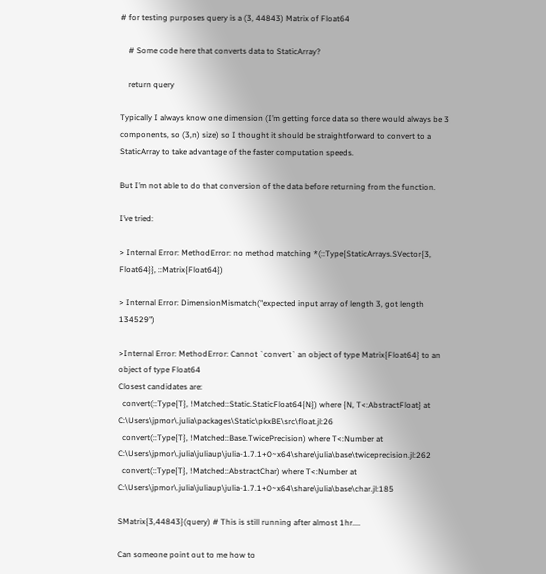# for testing purposes query is a (3, 44843) Matrix of Float64

    # Some code here that converts data to StaticArray?

    return query

Typically I always know one dimension (I’m getting force data so there would always be 3 components, so (3,n) size) so I thought it should be straightforward to convert to a StaticArray to take advantage of the faster computation speeds.

But I’m not able to do that conversion of the data before returning from the function.

I’ve tried:

> Internal Error: MethodError: no method matching *(::Type{StaticArrays.SVector{3, Float64}}, ::Matrix{Float64})

> Internal Error: DimensionMismatch("expected input array of length 3, got length 134529")

>Internal Error: MethodError: Cannot `convert` an object of type Matrix{Float64} to an object of type Float64
Closest candidates are:
  convert(::Type{T}, !Matched::Static.StaticFloat64{N}) where {N, T<:AbstractFloat} at C:\Users\jpmor\.julia\packages\Static\pkxBE\src\float.jl:26
  convert(::Type{T}, !Matched::Base.TwicePrecision) where T<:Number at C:\Users\jpmor\.julia\juliaup\julia-1.7.1+0~x64\share\julia\base\twiceprecision.jl:262
  convert(::Type{T}, !Matched::AbstractChar) where T<:Number at C:\Users\jpmor\.julia\juliaup\julia-1.7.1+0~x64\share\julia\base\char.jl:185

SMatrix{3,44843}(query) # This is still running after almost 1hr....

Can someone point out to me how to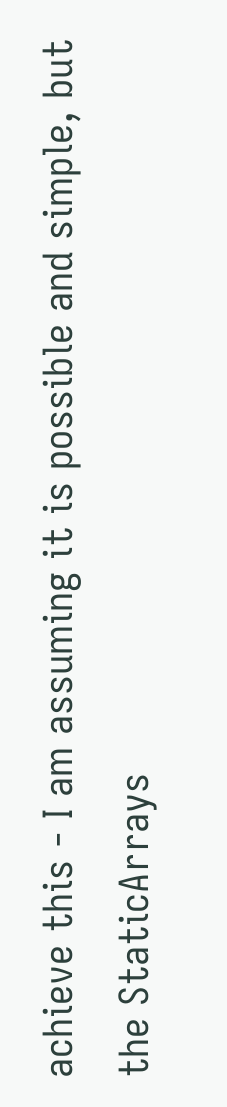achieve this - I am assuming it is possible and simple, but the StaticArrays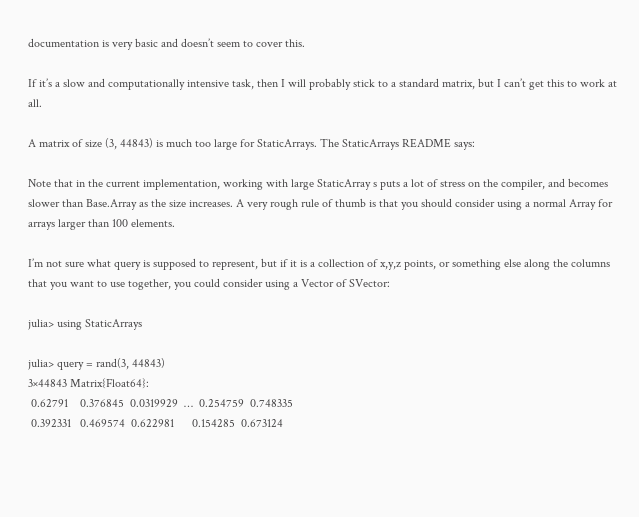documentation is very basic and doesn’t seem to cover this.

If it’s a slow and computationally intensive task, then I will probably stick to a standard matrix, but I can’t get this to work at all.

A matrix of size (3, 44843) is much too large for StaticArrays. The StaticArrays README says:

Note that in the current implementation, working with large StaticArray s puts a lot of stress on the compiler, and becomes slower than Base.Array as the size increases. A very rough rule of thumb is that you should consider using a normal Array for arrays larger than 100 elements.

I’m not sure what query is supposed to represent, but if it is a collection of x,y,z points, or something else along the columns that you want to use together, you could consider using a Vector of SVector:

julia> using StaticArrays

julia> query = rand(3, 44843)
3×44843 Matrix{Float64}:
 0.62791    0.376845  0.0319929  …  0.254759  0.748335
 0.392331   0.469574  0.622981      0.154285  0.673124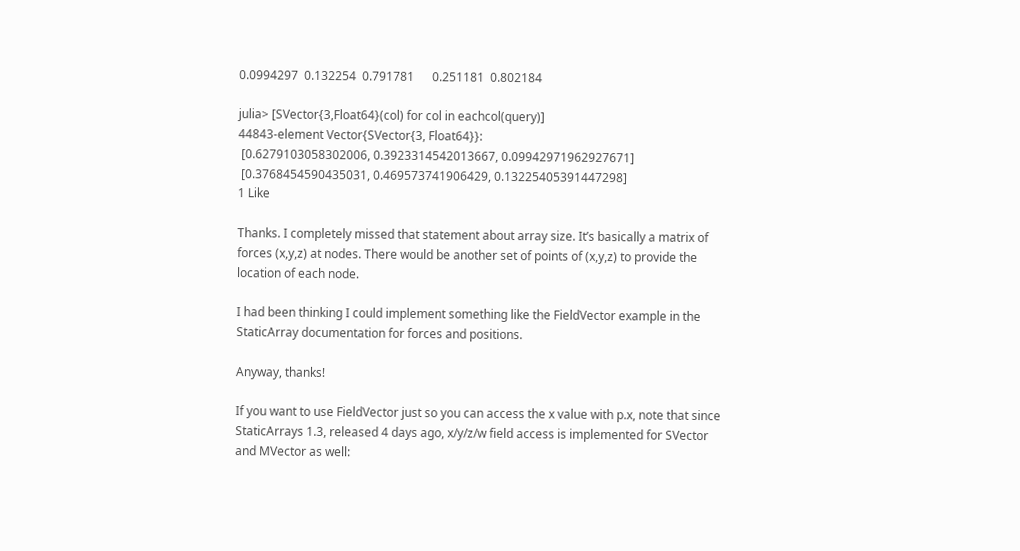0.0994297  0.132254  0.791781      0.251181  0.802184

julia> [SVector{3,Float64}(col) for col in eachcol(query)]
44843-element Vector{SVector{3, Float64}}:
 [0.6279103058302006, 0.3923314542013667, 0.09942971962927671]
 [0.3768454590435031, 0.469573741906429, 0.13225405391447298]
1 Like

Thanks. I completely missed that statement about array size. It’s basically a matrix of forces (x,y,z) at nodes. There would be another set of points of (x,y,z) to provide the location of each node.

I had been thinking I could implement something like the FieldVector example in the StaticArray documentation for forces and positions.

Anyway, thanks!

If you want to use FieldVector just so you can access the x value with p.x, note that since StaticArrays 1.3, released 4 days ago, x/y/z/w field access is implemented for SVector and MVector as well: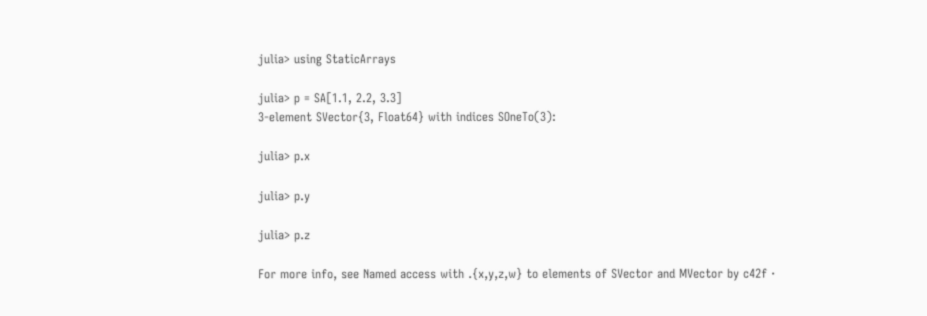julia> using StaticArrays

julia> p = SA[1.1, 2.2, 3.3]
3-element SVector{3, Float64} with indices SOneTo(3):

julia> p.x

julia> p.y

julia> p.z

For more info, see Named access with .{x,y,z,w} to elements of SVector and MVector by c42f ·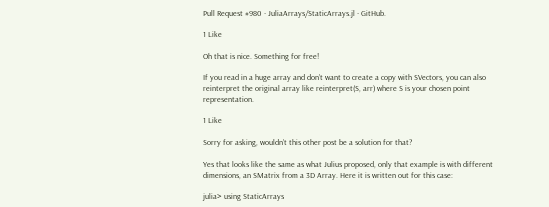Pull Request #980 · JuliaArrays/StaticArrays.jl · GitHub.

1 Like

Oh that is nice. Something for free!

If you read in a huge array and don’t want to create a copy with SVectors, you can also reinterpret the original array like reinterpret(S, arr) where S is your chosen point representation.

1 Like

Sorry for asking, wouldn’t this other post be a solution for that?

Yes that looks like the same as what Julius proposed, only that example is with different dimensions, an SMatrix from a 3D Array. Here it is written out for this case:

julia> using StaticArrays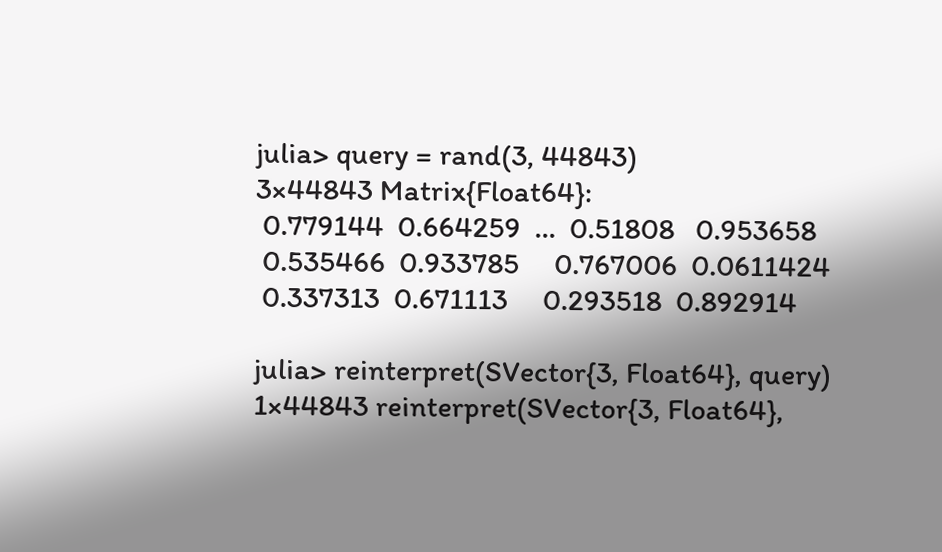julia> query = rand(3, 44843)
3×44843 Matrix{Float64}:
 0.779144  0.664259  …  0.51808   0.953658
 0.535466  0.933785     0.767006  0.0611424
 0.337313  0.671113     0.293518  0.892914

julia> reinterpret(SVector{3, Float64}, query)
1×44843 reinterpret(SVector{3, Float64},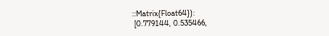::Matrix{Float64}):
 [0.779144, 0.535466,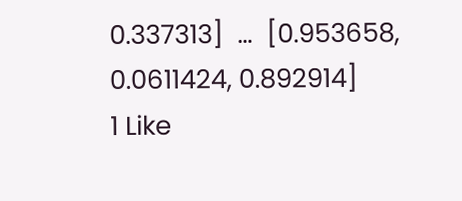0.337313]  …  [0.953658, 0.0611424, 0.892914]
1 Like